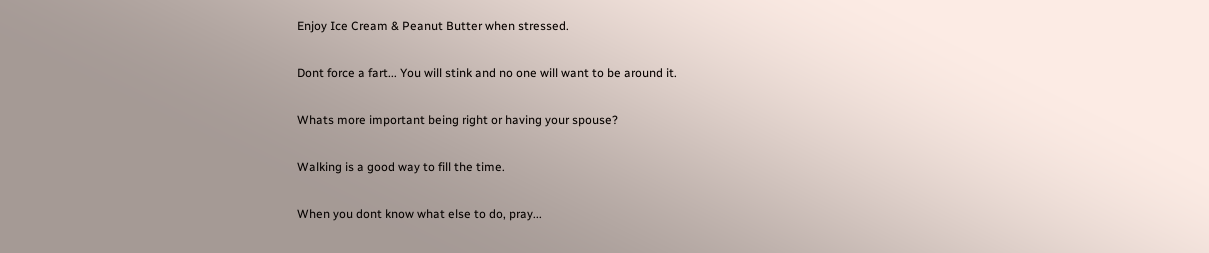Enjoy Ice Cream & Peanut Butter when stressed.

Dont force a fart... You will stink and no one will want to be around it.

Whats more important being right or having your spouse?

Walking is a good way to fill the time.

When you dont know what else to do, pray...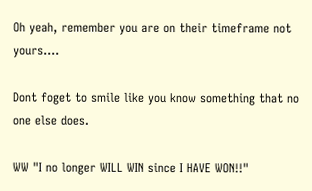Oh yeah, remember you are on their timeframe not yours....

Dont foget to smile like you know something that no one else does.

WW "I no longer WILL WIN since I HAVE WON!!"